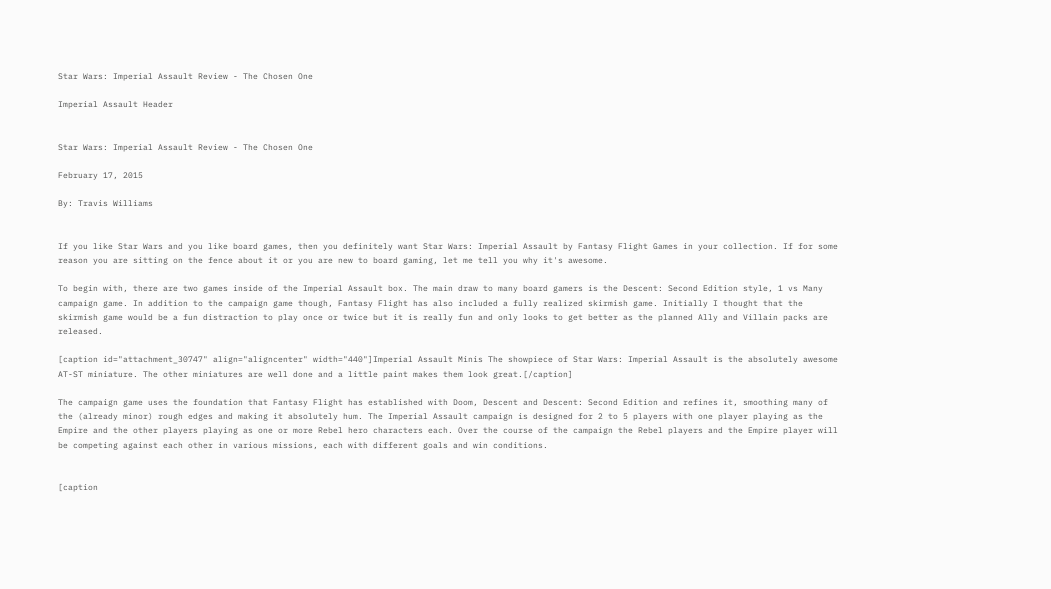Star Wars: Imperial Assault Review - The Chosen One

Imperial Assault Header


Star Wars: Imperial Assault Review - The Chosen One

February 17, 2015

By: Travis Williams


If you like Star Wars and you like board games, then you definitely want Star Wars: Imperial Assault by Fantasy Flight Games in your collection. If for some reason you are sitting on the fence about it or you are new to board gaming, let me tell you why it's awesome.

To begin with, there are two games inside of the Imperial Assault box. The main draw to many board gamers is the Descent: Second Edition style, 1 vs Many campaign game. In addition to the campaign game though, Fantasy Flight has also included a fully realized skirmish game. Initially I thought that the skirmish game would be a fun distraction to play once or twice but it is really fun and only looks to get better as the planned Ally and Villain packs are released.

[caption id="attachment_30747" align="aligncenter" width="440"]Imperial Assault Minis The showpiece of Star Wars: Imperial Assault is the absolutely awesome AT-ST miniature. The other miniatures are well done and a little paint makes them look great.[/caption]

The campaign game uses the foundation that Fantasy Flight has established with Doom, Descent and Descent: Second Edition and refines it, smoothing many of the (already minor) rough edges and making it absolutely hum. The Imperial Assault campaign is designed for 2 to 5 players with one player playing as the Empire and the other players playing as one or more Rebel hero characters each. Over the course of the campaign the Rebel players and the Empire player will be competing against each other in various missions, each with different goals and win conditions.


[caption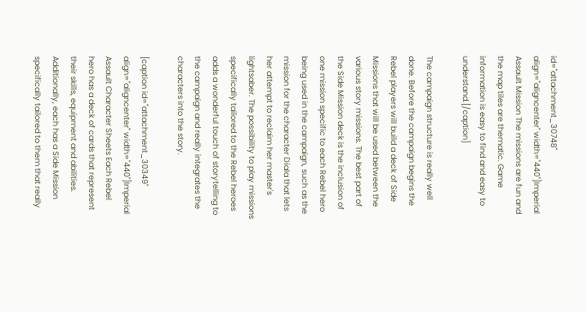id="attachment_30748" align="aligncenter" width="440"]Imperial Assault Mission The missions are fun and the map tiles are thematic. Game information is easy to find and easy to understand.[/caption]

The campaign structure is really well done. Before the campaign begins the Rebel players will build a deck of Side Missions that will be used between the various story missions. The best part of the Side Mission deck is the inclusion of one mission specific to each Rebel hero being used in the campaign, such as the mission for the character Diala that lets her attempt to reclaim her master's lightsaber. The possibility to play missions specifically tailored to the Rebel heroes adds a wonderful touch of storytelling to the campaign and really integrates the characters into the story.

[caption id="attachment_30349" align="aligncenter" width="440"]Imperial Assault Character Sheets Each Rebel hero has a deck of cards that represent their skills, equipment and abilities. Additionally, each has a Side Mission specifically tailored to them that really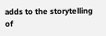adds to the storytelling of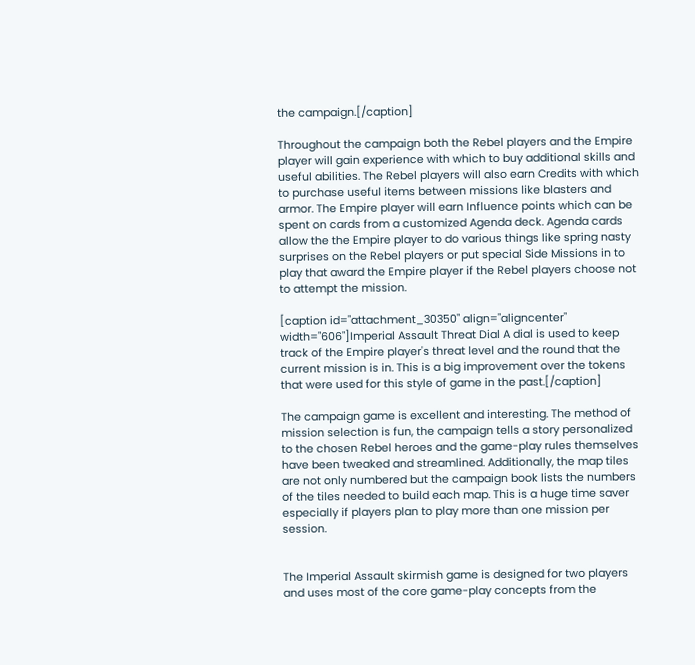the campaign.[/caption]

Throughout the campaign both the Rebel players and the Empire player will gain experience with which to buy additional skills and useful abilities. The Rebel players will also earn Credits with which to purchase useful items between missions like blasters and armor. The Empire player will earn Influence points which can be spent on cards from a customized Agenda deck. Agenda cards allow the the Empire player to do various things like spring nasty surprises on the Rebel players or put special Side Missions in to play that award the Empire player if the Rebel players choose not to attempt the mission.

[caption id="attachment_30350" align="aligncenter" width="606"]Imperial Assault Threat Dial A dial is used to keep track of the Empire player's threat level and the round that the current mission is in. This is a big improvement over the tokens that were used for this style of game in the past.[/caption]

The campaign game is excellent and interesting. The method of mission selection is fun, the campaign tells a story personalized to the chosen Rebel heroes and the game-play rules themselves have been tweaked and streamlined. Additionally, the map tiles are not only numbered but the campaign book lists the numbers of the tiles needed to build each map. This is a huge time saver especially if players plan to play more than one mission per session.


The Imperial Assault skirmish game is designed for two players and uses most of the core game-play concepts from the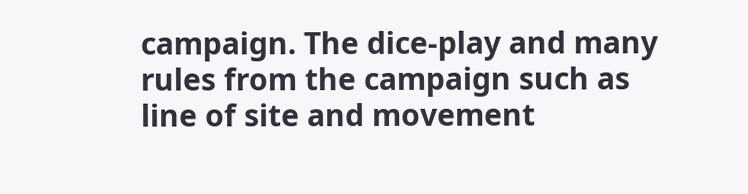campaign. The dice-play and many rules from the campaign such as line of site and movement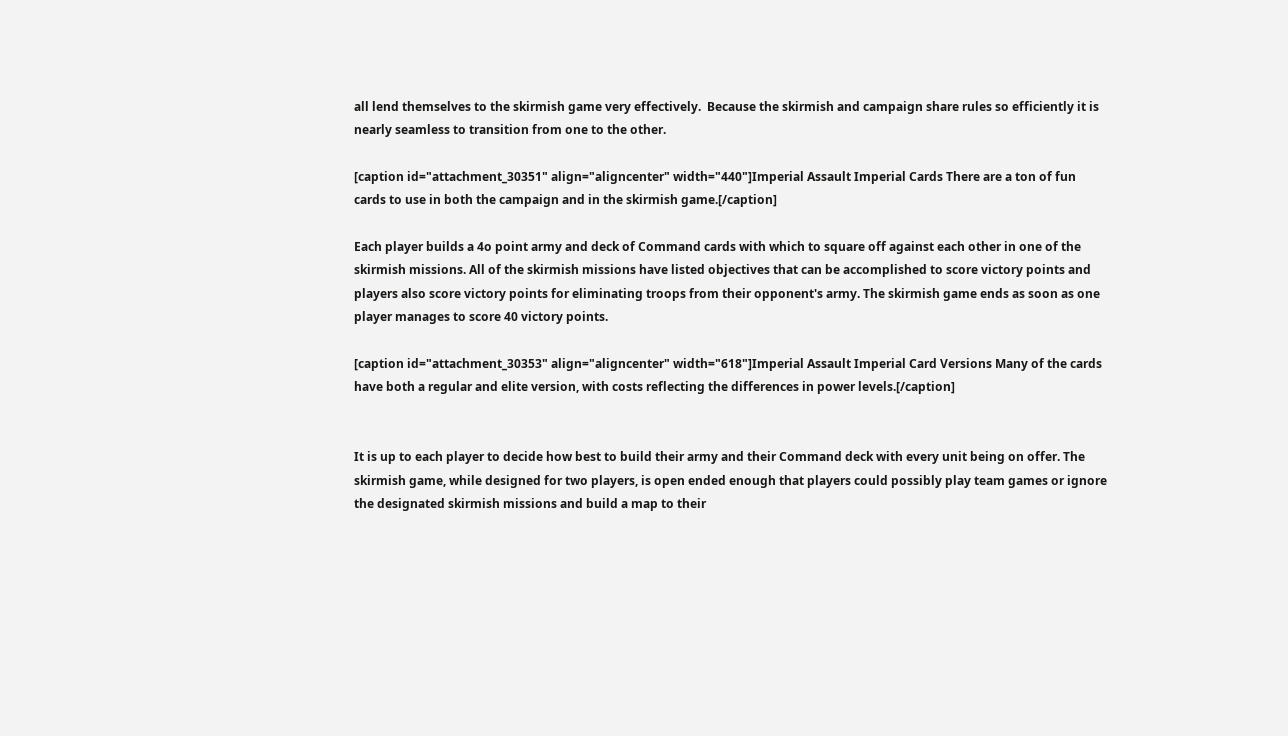all lend themselves to the skirmish game very effectively.  Because the skirmish and campaign share rules so efficiently it is nearly seamless to transition from one to the other.

[caption id="attachment_30351" align="aligncenter" width="440"]Imperial Assault Imperial Cards There are a ton of fun cards to use in both the campaign and in the skirmish game.[/caption]

Each player builds a 4o point army and deck of Command cards with which to square off against each other in one of the skirmish missions. All of the skirmish missions have listed objectives that can be accomplished to score victory points and players also score victory points for eliminating troops from their opponent's army. The skirmish game ends as soon as one player manages to score 40 victory points.

[caption id="attachment_30353" align="aligncenter" width="618"]Imperial Assault Imperial Card Versions Many of the cards have both a regular and elite version, with costs reflecting the differences in power levels.[/caption]


It is up to each player to decide how best to build their army and their Command deck with every unit being on offer. The skirmish game, while designed for two players, is open ended enough that players could possibly play team games or ignore the designated skirmish missions and build a map to their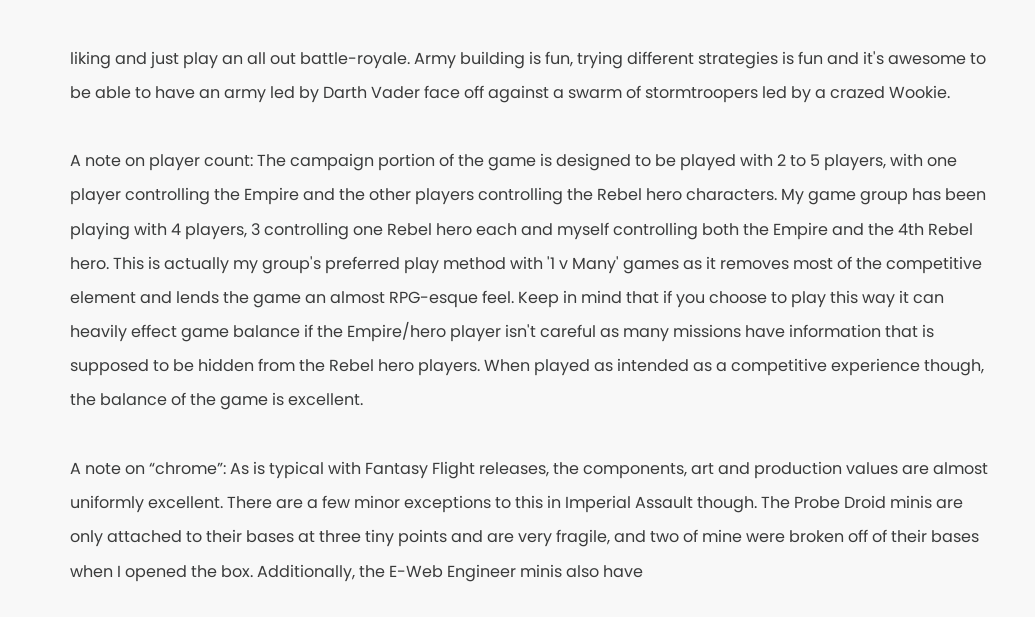liking and just play an all out battle-royale. Army building is fun, trying different strategies is fun and it's awesome to be able to have an army led by Darth Vader face off against a swarm of stormtroopers led by a crazed Wookie.

A note on player count: The campaign portion of the game is designed to be played with 2 to 5 players, with one player controlling the Empire and the other players controlling the Rebel hero characters. My game group has been playing with 4 players, 3 controlling one Rebel hero each and myself controlling both the Empire and the 4th Rebel hero. This is actually my group's preferred play method with '1 v Many' games as it removes most of the competitive element and lends the game an almost RPG-esque feel. Keep in mind that if you choose to play this way it can heavily effect game balance if the Empire/hero player isn't careful as many missions have information that is supposed to be hidden from the Rebel hero players. When played as intended as a competitive experience though, the balance of the game is excellent.

A note on “chrome”: As is typical with Fantasy Flight releases, the components, art and production values are almost uniformly excellent. There are a few minor exceptions to this in Imperial Assault though. The Probe Droid minis are only attached to their bases at three tiny points and are very fragile, and two of mine were broken off of their bases when I opened the box. Additionally, the E-Web Engineer minis also have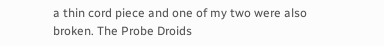a thin cord piece and one of my two were also broken. The Probe Droids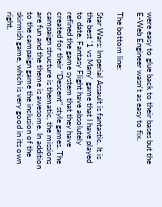were easy to glue back to their bases but the E-Web Engineer wasn't as easy to fix.

The bottom line:

Star Wars: Imperial Assault is fantastic. It is the best '1 vs Many' game that I have played to date. Fantasy Flight have absolutely refined the game system that they have created for their "Descent" style games. The campaign structure is thematic, the missions are fun and the theme is awesome. In addition to the campaign game the inclusion of the skirmish game, which is very good in its own right,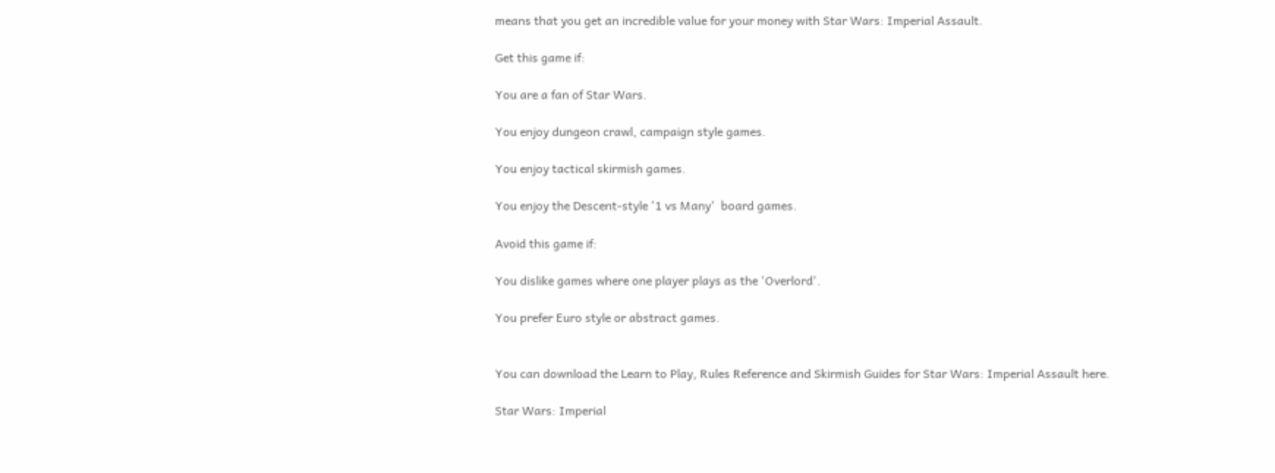means that you get an incredible value for your money with Star Wars: Imperial Assault.

Get this game if:

You are a fan of Star Wars.

You enjoy dungeon crawl, campaign style games.

You enjoy tactical skirmish games.

You enjoy the Descent-style '1 vs Many'  board games.

Avoid this game if:

You dislike games where one player plays as the 'Overlord'.

You prefer Euro style or abstract games.


You can download the Learn to Play, Rules Reference and Skirmish Guides for Star Wars: Imperial Assault here.

Star Wars: Imperial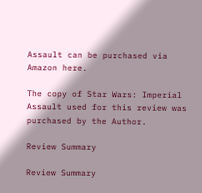Assault can be purchased via Amazon here.

The copy of Star Wars: Imperial Assault used for this review was purchased by the Author.

Review Summary

Review Summary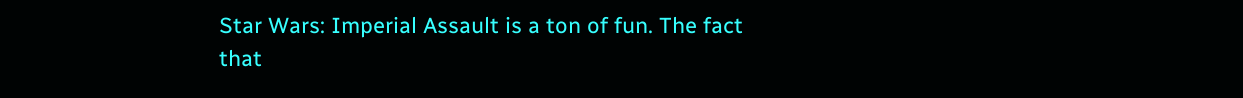Star Wars: Imperial Assault is a ton of fun. The fact that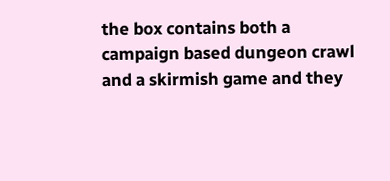the box contains both a campaign based dungeon crawl and a skirmish game and they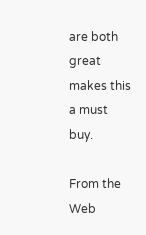are both great makes this a must buy.

From the Web